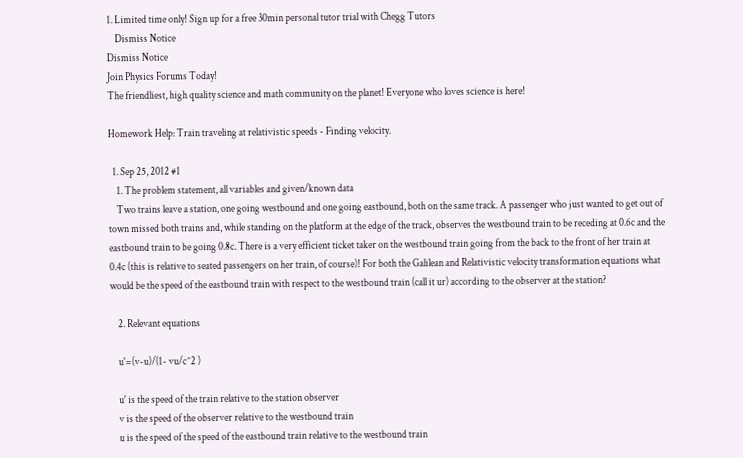1. Limited time only! Sign up for a free 30min personal tutor trial with Chegg Tutors
    Dismiss Notice
Dismiss Notice
Join Physics Forums Today!
The friendliest, high quality science and math community on the planet! Everyone who loves science is here!

Homework Help: Train traveling at relativistic speeds - Finding velocity.

  1. Sep 25, 2012 #1
    1. The problem statement, all variables and given/known data
    Two trains leave a station, one going westbound and one going eastbound, both on the same track. A passenger who just wanted to get out of town missed both trains and, while standing on the platform at the edge of the track, observes the westbound train to be receding at 0.6c and the eastbound train to be going 0.8c. There is a very efficient ticket taker on the westbound train going from the back to the front of her train at 0.4c (this is relative to seated passengers on her train, of course)! For both the Galilean and Relativistic velocity transformation equations what would be the speed of the eastbound train with respect to the westbound train (call it ur) according to the observer at the station?

    2. Relevant equations

    u'=(v-u)/(1- vu/c^2 )

    u' is the speed of the train relative to the station observer
    v is the speed of the observer relative to the westbound train
    u is the speed of the speed of the eastbound train relative to the westbound train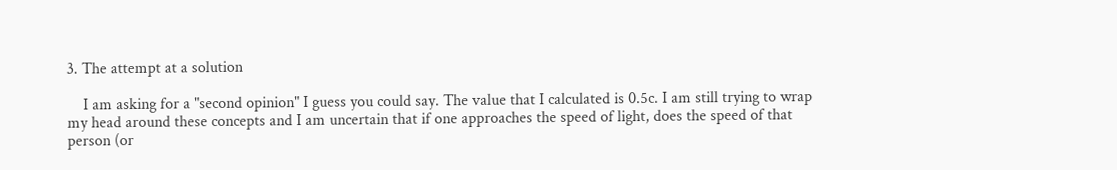3. The attempt at a solution

    I am asking for a "second opinion" I guess you could say. The value that I calculated is 0.5c. I am still trying to wrap my head around these concepts and I am uncertain that if one approaches the speed of light, does the speed of that person (or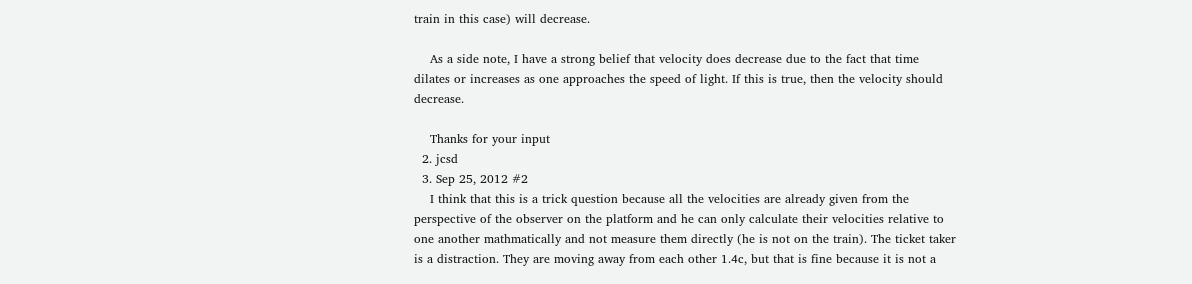train in this case) will decrease.

    As a side note, I have a strong belief that velocity does decrease due to the fact that time dilates or increases as one approaches the speed of light. If this is true, then the velocity should decrease.

    Thanks for your input
  2. jcsd
  3. Sep 25, 2012 #2
    I think that this is a trick question because all the velocities are already given from the perspective of the observer on the platform and he can only calculate their velocities relative to one another mathmatically and not measure them directly (he is not on the train). The ticket taker is a distraction. They are moving away from each other 1.4c, but that is fine because it is not a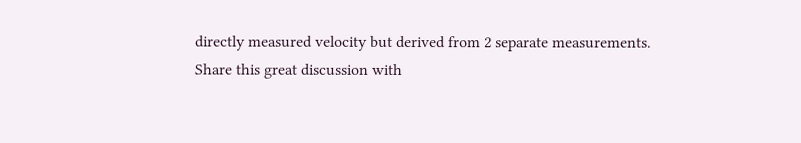directly measured velocity but derived from 2 separate measurements.
Share this great discussion with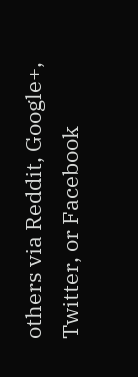others via Reddit, Google+, Twitter, or Facebook